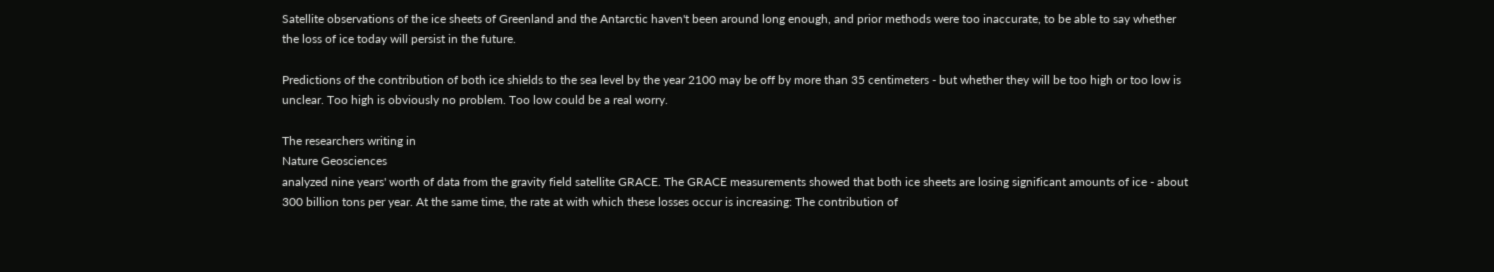Satellite observations of the ice sheets of Greenland and the Antarctic haven't been around long enough, and prior methods were too inaccurate, to be able to say whether the loss of ice today will persist in the future.

Predictions of the contribution of both ice shields to the sea level by the year 2100 may be off by more than 35 centimeters - but whether they will be too high or too low is unclear. Too high is obviously no problem. Too low could be a real worry.

The researchers writing in
Nature Geosciences
analyzed nine years' worth of data from the gravity field satellite GRACE. The GRACE measurements showed that both ice sheets are losing significant amounts of ice - about 300 billion tons per year. At the same time, the rate at with which these losses occur is increasing: The contribution of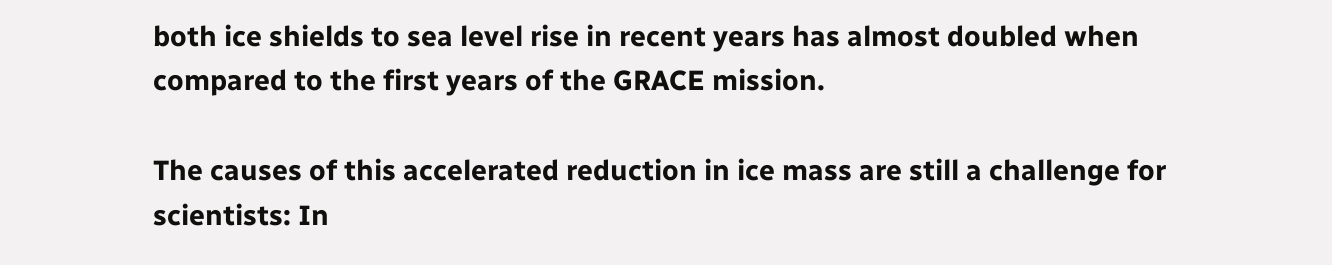both ice shields to sea level rise in recent years has almost doubled when compared to the first years of the GRACE mission.

The causes of this accelerated reduction in ice mass are still a challenge for scientists: In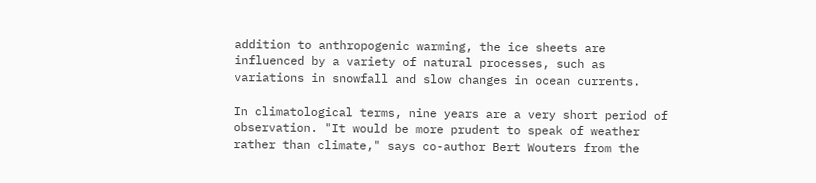addition to anthropogenic warming, the ice sheets are influenced by a variety of natural processes, such as variations in snowfall and slow changes in ocean currents.

In climatological terms, nine years are a very short period of observation. "It would be more prudent to speak of weather rather than climate," says co-author Bert Wouters from the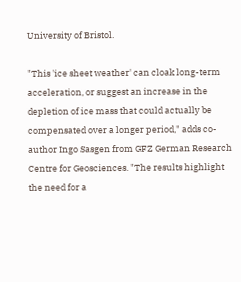University of Bristol.

"This 'ice sheet weather' can cloak long-term acceleration, or suggest an increase in the depletion of ice mass that could actually be compensated over a longer period," adds co-author Ingo Sasgen from GFZ German Research Centre for Geosciences. "The results highlight the need for a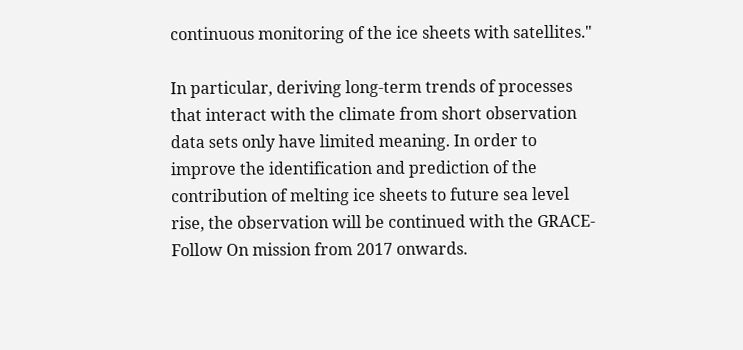continuous monitoring of the ice sheets with satellites."

In particular, deriving long-term trends of processes that interact with the climate from short observation data sets only have limited meaning. In order to improve the identification and prediction of the contribution of melting ice sheets to future sea level rise, the observation will be continued with the GRACE-Follow On mission from 2017 onwards.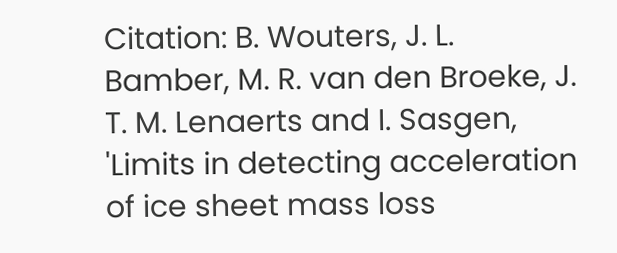Citation: B. Wouters, J. L. Bamber, M. R. van den Broeke, J. T. M. Lenaerts and I. Sasgen, 'Limits in detecting acceleration of ice sheet mass loss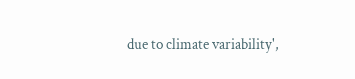due to climate variability',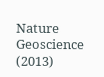Nature Geoscience (2013)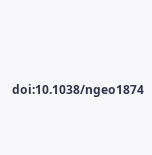doi:10.1038/ngeo1874